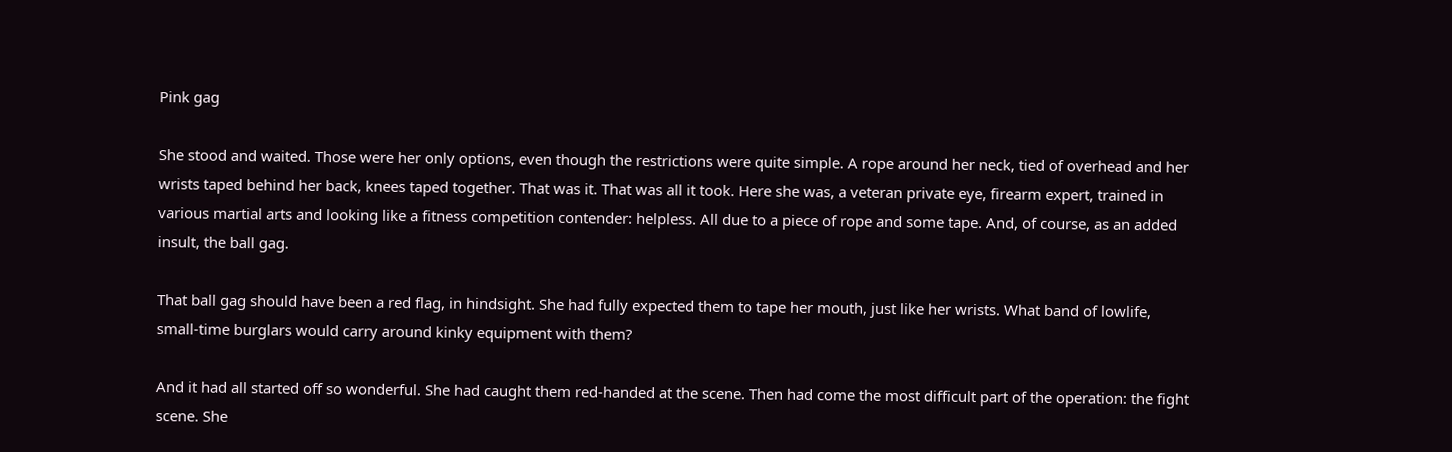Pink gag

She stood and waited. Those were her only options, even though the restrictions were quite simple. A rope around her neck, tied of overhead and her wrists taped behind her back, knees taped together. That was it. That was all it took. Here she was, a veteran private eye, firearm expert, trained in various martial arts and looking like a fitness competition contender: helpless. All due to a piece of rope and some tape. And, of course, as an added insult, the ball gag.

That ball gag should have been a red flag, in hindsight. She had fully expected them to tape her mouth, just like her wrists. What band of lowlife, small-time burglars would carry around kinky equipment with them?

And it had all started off so wonderful. She had caught them red-handed at the scene. Then had come the most difficult part of the operation: the fight scene. She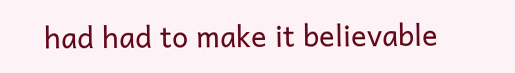had had to make it believable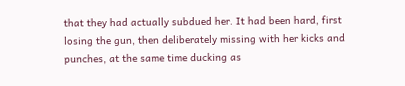that they had actually subdued her. It had been hard, first losing the gun, then deliberately missing with her kicks and punches, at the same time ducking as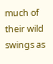much of their wild swings as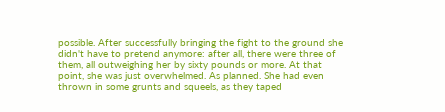possible. After successfully bringing the fight to the ground she didn't have to pretend anymore: after all, there were three of them, all outweighing her by sixty pounds or more. At that point, she was just overwhelmed. As planned. She had even thrown in some grunts and squeels, as they taped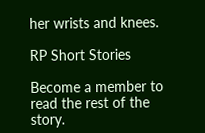her wrists and knees.

RP Short Stories

Become a member to read the rest of the story.